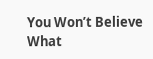You Won’t Believe What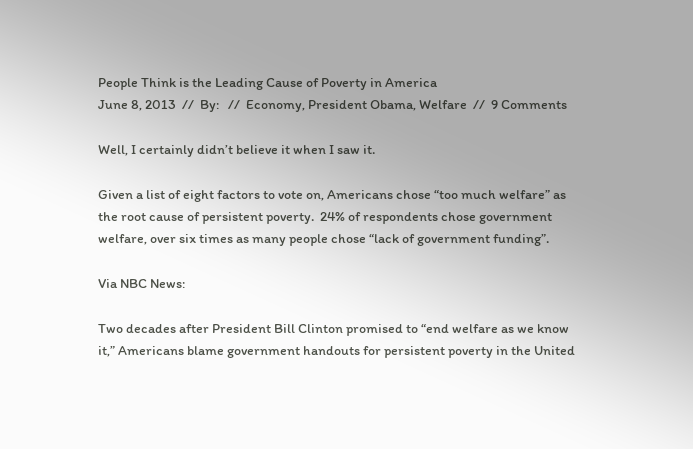People Think is the Leading Cause of Poverty in America
June 8, 2013  //  By:   //  Economy, President Obama, Welfare  //  9 Comments

Well, I certainly didn’t believe it when I saw it.

Given a list of eight factors to vote on, Americans chose “too much welfare” as the root cause of persistent poverty.  24% of respondents chose government welfare, over six times as many people chose “lack of government funding”.

Via NBC News:

Two decades after President Bill Clinton promised to “end welfare as we know it,” Americans blame government handouts for persistent poverty in the United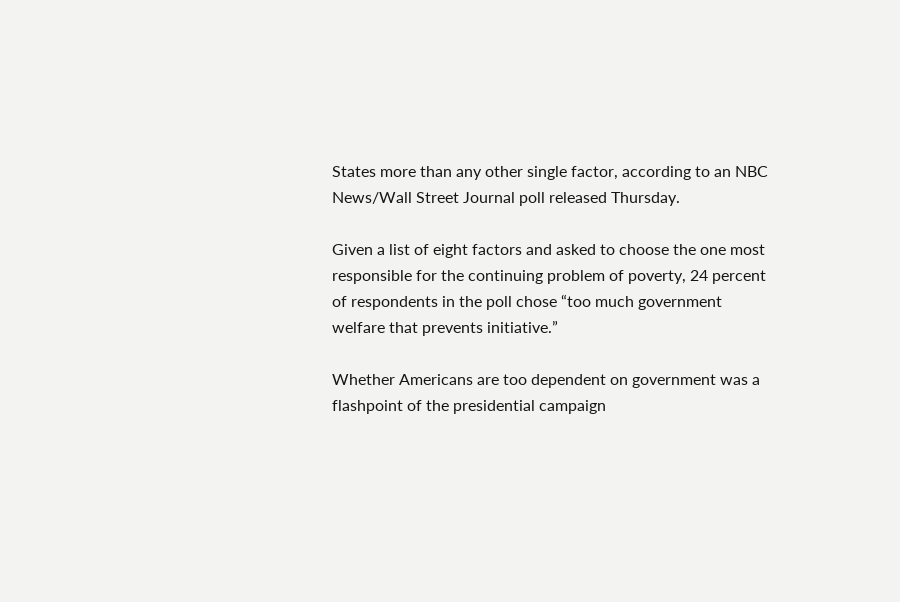States more than any other single factor, according to an NBC News/Wall Street Journal poll released Thursday.

Given a list of eight factors and asked to choose the one most responsible for the continuing problem of poverty, 24 percent of respondents in the poll chose “too much government welfare that prevents initiative.”

Whether Americans are too dependent on government was a flashpoint of the presidential campaign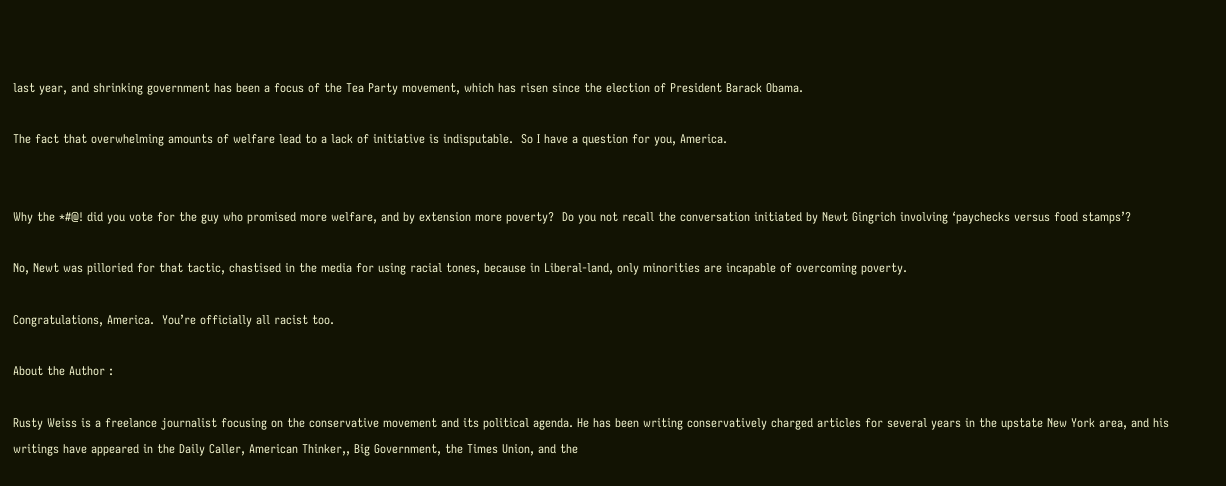last year, and shrinking government has been a focus of the Tea Party movement, which has risen since the election of President Barack Obama.

The fact that overwhelming amounts of welfare lead to a lack of initiative is indisputable.  So I have a question for you, America.


Why the *#@! did you vote for the guy who promised more welfare, and by extension more poverty?  Do you not recall the conversation initiated by Newt Gingrich involving ‘paychecks versus food stamps’?

No, Newt was pilloried for that tactic, chastised in the media for using racial tones, because in Liberal-land, only minorities are incapable of overcoming poverty.

Congratulations, America.  You’re officially all racist too.

About the Author :

Rusty Weiss is a freelance journalist focusing on the conservative movement and its political agenda. He has been writing conservatively charged articles for several years in the upstate New York area, and his writings have appeared in the Daily Caller, American Thinker,, Big Government, the Times Union, and the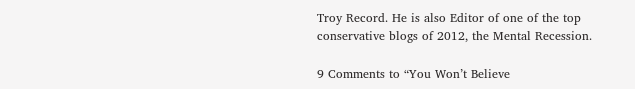Troy Record. He is also Editor of one of the top conservative blogs of 2012, the Mental Recession.

9 Comments to “You Won’t Believe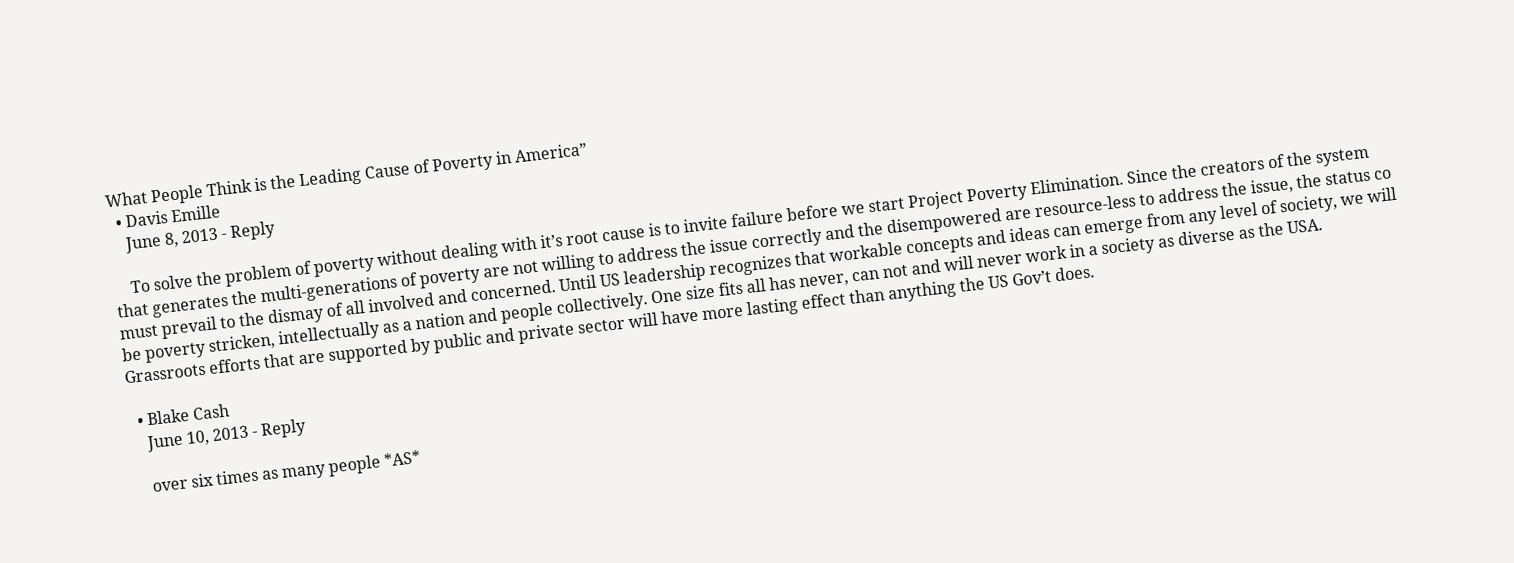What People Think is the Leading Cause of Poverty in America”
  • Davis Emille
    June 8, 2013 - Reply

    To solve the problem of poverty without dealing with it’s root cause is to invite failure before we start Project Poverty Elimination. Since the creators of the system that generates the multi-generations of poverty are not willing to address the issue correctly and the disempowered are resource-less to address the issue, the status co must prevail to the dismay of all involved and concerned. Until US leadership recognizes that workable concepts and ideas can emerge from any level of society, we will be poverty stricken, intellectually as a nation and people collectively. One size fits all has never, can not and will never work in a society as diverse as the USA. Grassroots efforts that are supported by public and private sector will have more lasting effect than anything the US Gov’t does.

  • Blake Cash
    June 10, 2013 - Reply

    over six times as many people *AS*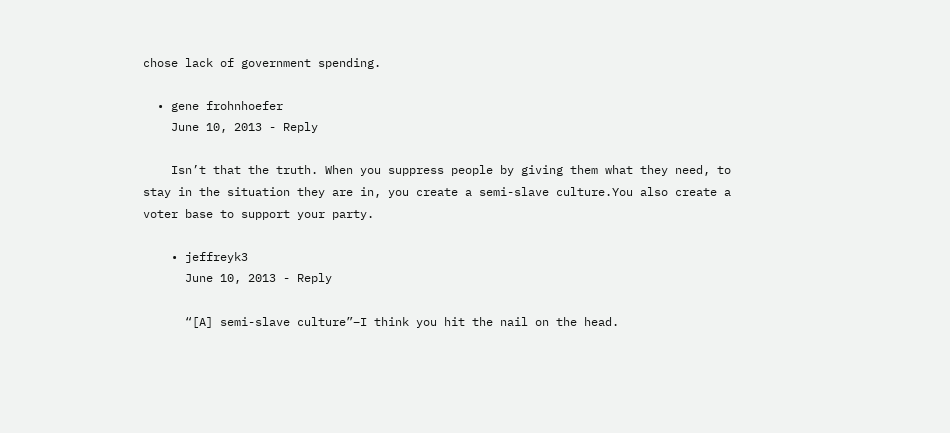chose lack of government spending.

  • gene frohnhoefer
    June 10, 2013 - Reply

    Isn’t that the truth. When you suppress people by giving them what they need, to stay in the situation they are in, you create a semi-slave culture.You also create a voter base to support your party.

    • jeffreyk3
      June 10, 2013 - Reply

      “[A] semi-slave culture”–I think you hit the nail on the head.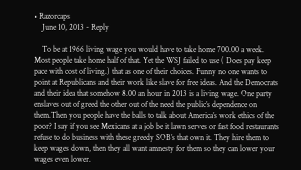• Razorcaps
    June 10, 2013 - Reply

    To be at 1966 living wage you would have to take home 700.00 a week. Most people take home half of that. Yet the WSJ failed to use ( Does pay keep pace with cost of living.) that as one of their choices. Funny no one wants to point at Republicans and their work like slave for free ideas. And the Democrats and their idea that somehow 8.00 an hour in 2013 is a living wage. One party enslaves out of greed the other out of the need the public’s dependence on them.Then you people have the balls to talk about America’s work ethics of the poor? I say if you see Mexicans at a job be it lawn serves or fast food restaurants refuse to do business with these greedy SOB’s that own it. They hire them to keep wages down, then they all want amnesty for them so they can lower your wages even lower.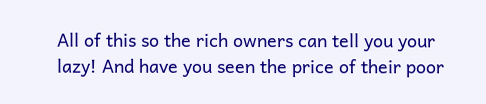All of this so the rich owners can tell you your lazy! And have you seen the price of their poor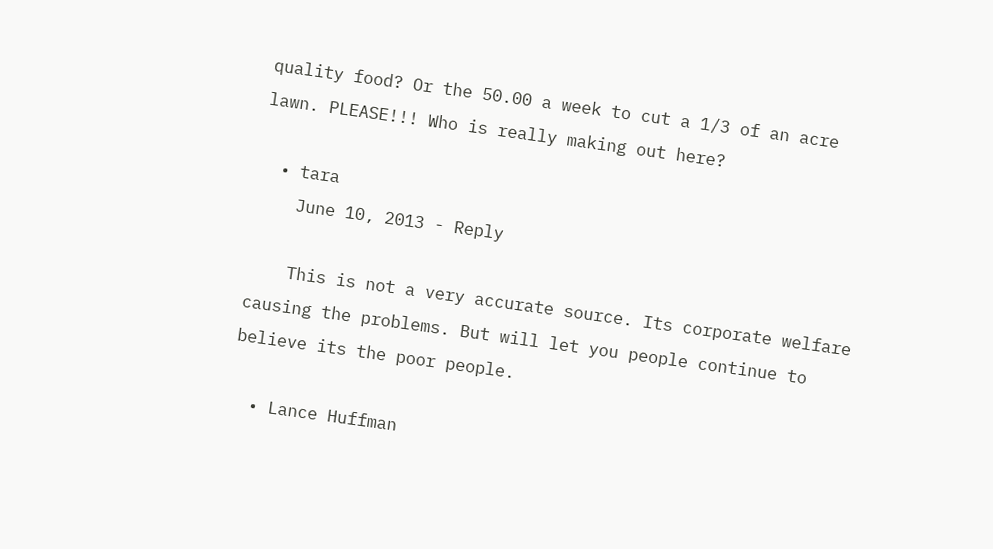quality food? Or the 50.00 a week to cut a 1/3 of an acre lawn. PLEASE!!! Who is really making out here?

  • tara
    June 10, 2013 - Reply

    This is not a very accurate source. Its corporate welfare causing the problems. But will let you people continue to believe its the poor people.

  • Lance Huffman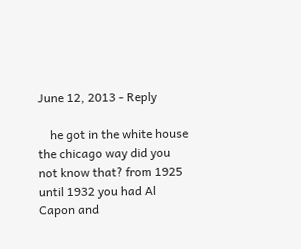June 12, 2013 - Reply

    he got in the white house the chicago way did you not know that? from 1925 until 1932 you had Al Capon and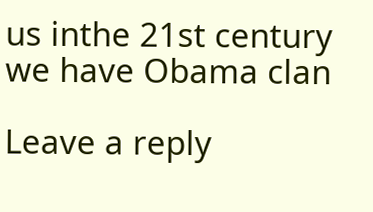us inthe 21st century we have Obama clan

Leave a reply